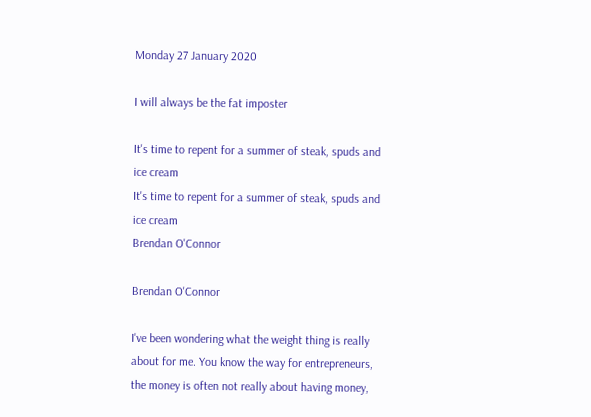Monday 27 January 2020

I will always be the fat imposter

It's time to repent for a summer of steak, spuds and ice cream
It's time to repent for a summer of steak, spuds and ice cream
Brendan O'Connor

Brendan O'Connor

I've been wondering what the weight thing is really about for me. You know the way for entrepreneurs, the money is often not really about having money,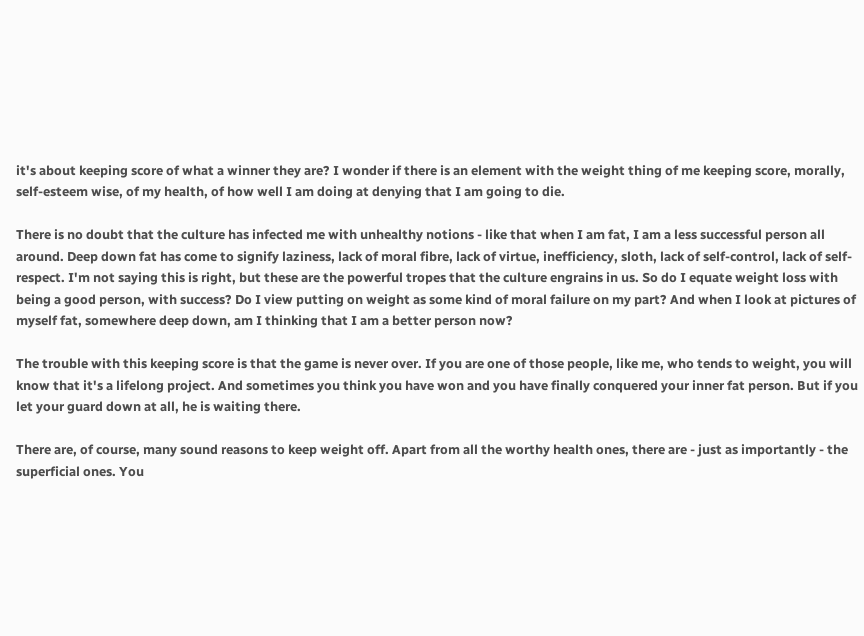it's about keeping score of what a winner they are? I wonder if there is an element with the weight thing of me keeping score, morally, self-esteem wise, of my health, of how well I am doing at denying that I am going to die.

There is no doubt that the culture has infected me with unhealthy notions - like that when I am fat, I am a less successful person all around. Deep down fat has come to signify laziness, lack of moral fibre, lack of virtue, inefficiency, sloth, lack of self-control, lack of self-respect. I'm not saying this is right, but these are the powerful tropes that the culture engrains in us. So do I equate weight loss with being a good person, with success? Do I view putting on weight as some kind of moral failure on my part? And when I look at pictures of myself fat, somewhere deep down, am I thinking that I am a better person now?

The trouble with this keeping score is that the game is never over. If you are one of those people, like me, who tends to weight, you will know that it's a lifelong project. And sometimes you think you have won and you have finally conquered your inner fat person. But if you let your guard down at all, he is waiting there.

There are, of course, many sound reasons to keep weight off. Apart from all the worthy health ones, there are - just as importantly - the superficial ones. You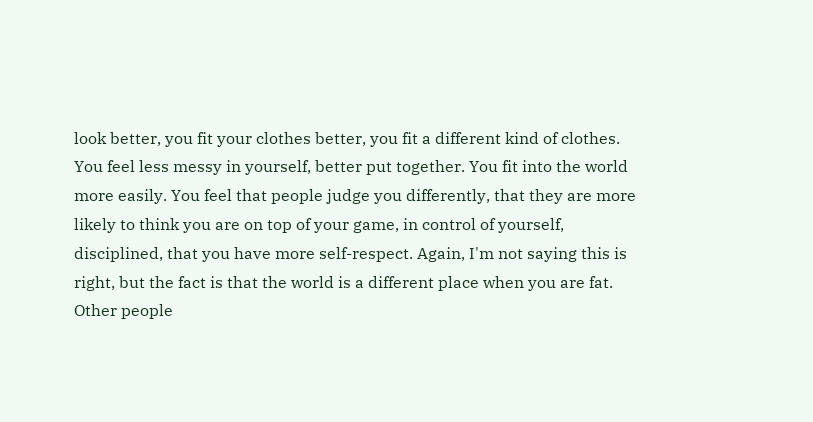look better, you fit your clothes better, you fit a different kind of clothes. You feel less messy in yourself, better put together. You fit into the world more easily. You feel that people judge you differently, that they are more likely to think you are on top of your game, in control of yourself, disciplined, that you have more self-respect. Again, I'm not saying this is right, but the fact is that the world is a different place when you are fat. Other people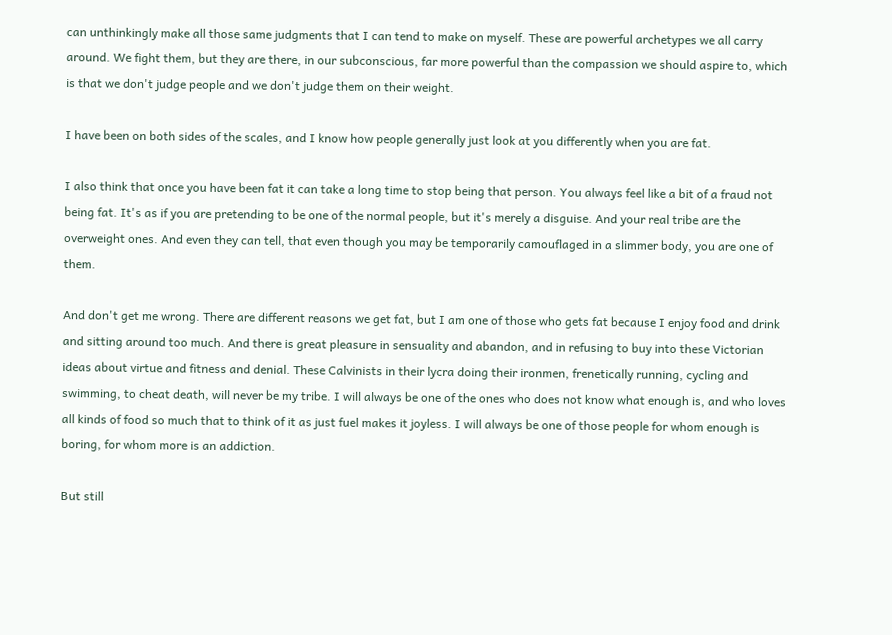can unthinkingly make all those same judgments that I can tend to make on myself. These are powerful archetypes we all carry around. We fight them, but they are there, in our subconscious, far more powerful than the compassion we should aspire to, which is that we don't judge people and we don't judge them on their weight.

I have been on both sides of the scales, and I know how people generally just look at you differently when you are fat.

I also think that once you have been fat it can take a long time to stop being that person. You always feel like a bit of a fraud not being fat. It's as if you are pretending to be one of the normal people, but it's merely a disguise. And your real tribe are the overweight ones. And even they can tell, that even though you may be temporarily camouflaged in a slimmer body, you are one of them.

And don't get me wrong. There are different reasons we get fat, but I am one of those who gets fat because I enjoy food and drink and sitting around too much. And there is great pleasure in sensuality and abandon, and in refusing to buy into these Victorian ideas about virtue and fitness and denial. These Calvinists in their lycra doing their ironmen, frenetically running, cycling and swimming, to cheat death, will never be my tribe. I will always be one of the ones who does not know what enough is, and who loves all kinds of food so much that to think of it as just fuel makes it joyless. I will always be one of those people for whom enough is boring, for whom more is an addiction.

But still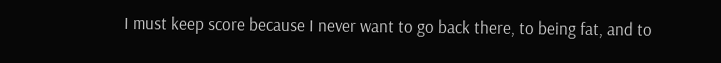I must keep score because I never want to go back there, to being fat, and to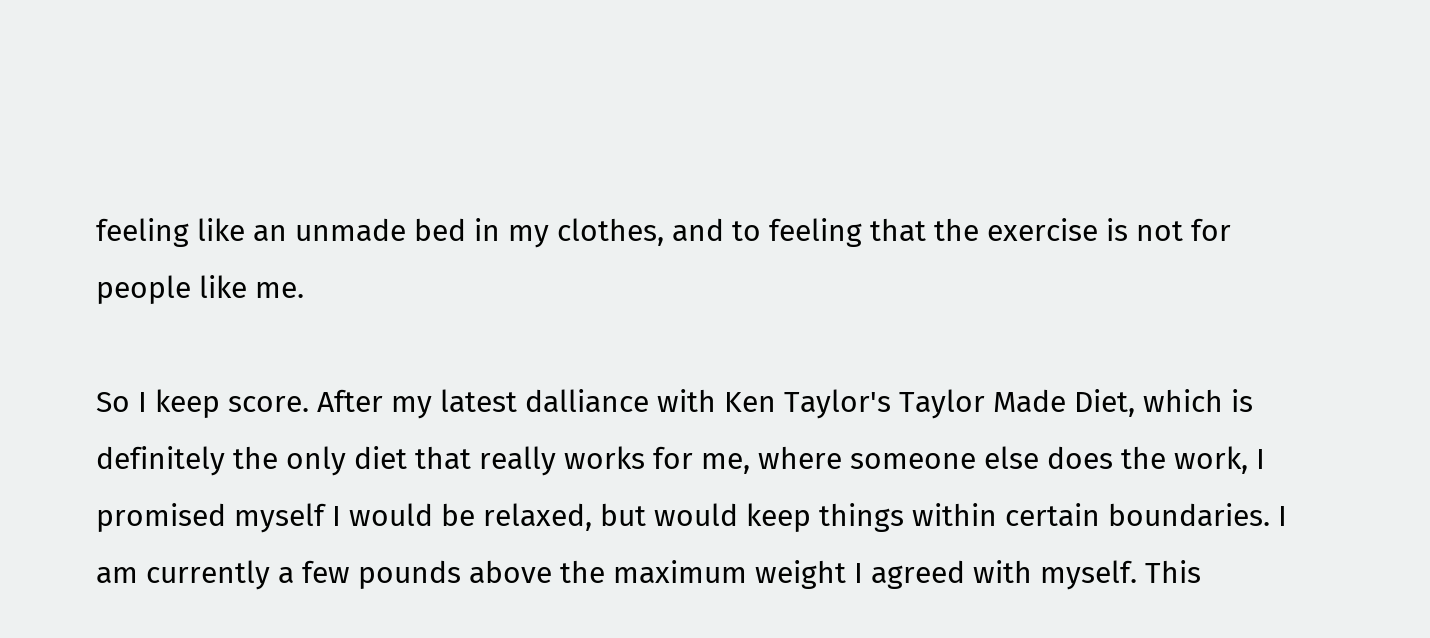feeling like an unmade bed in my clothes, and to feeling that the exercise is not for people like me.

So I keep score. After my latest dalliance with Ken Taylor's Taylor Made Diet, which is definitely the only diet that really works for me, where someone else does the work, I promised myself I would be relaxed, but would keep things within certain boundaries. I am currently a few pounds above the maximum weight I agreed with myself. This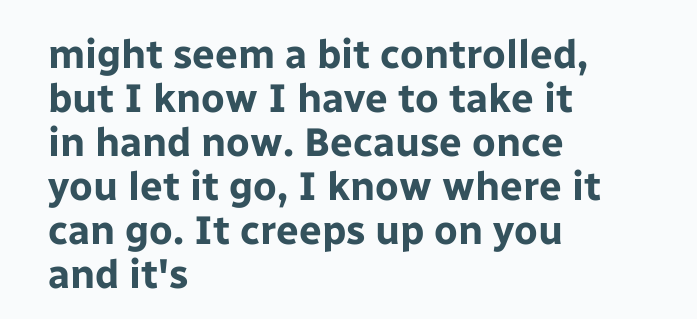might seem a bit controlled, but I know I have to take it in hand now. Because once you let it go, I know where it can go. It creeps up on you and it's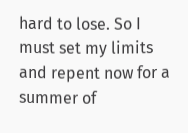hard to lose. So I must set my limits and repent now for a summer of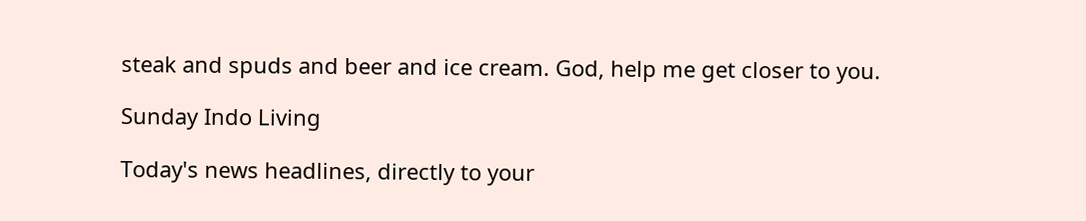steak and spuds and beer and ice cream. God, help me get closer to you.

Sunday Indo Living

Today's news headlines, directly to your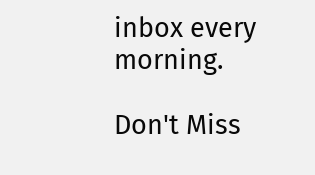inbox every morning.

Don't Miss